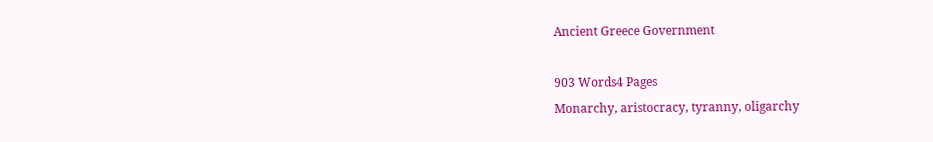Ancient Greece Government

903 Words4 Pages
Monarchy, aristocracy, tyranny, oligarchy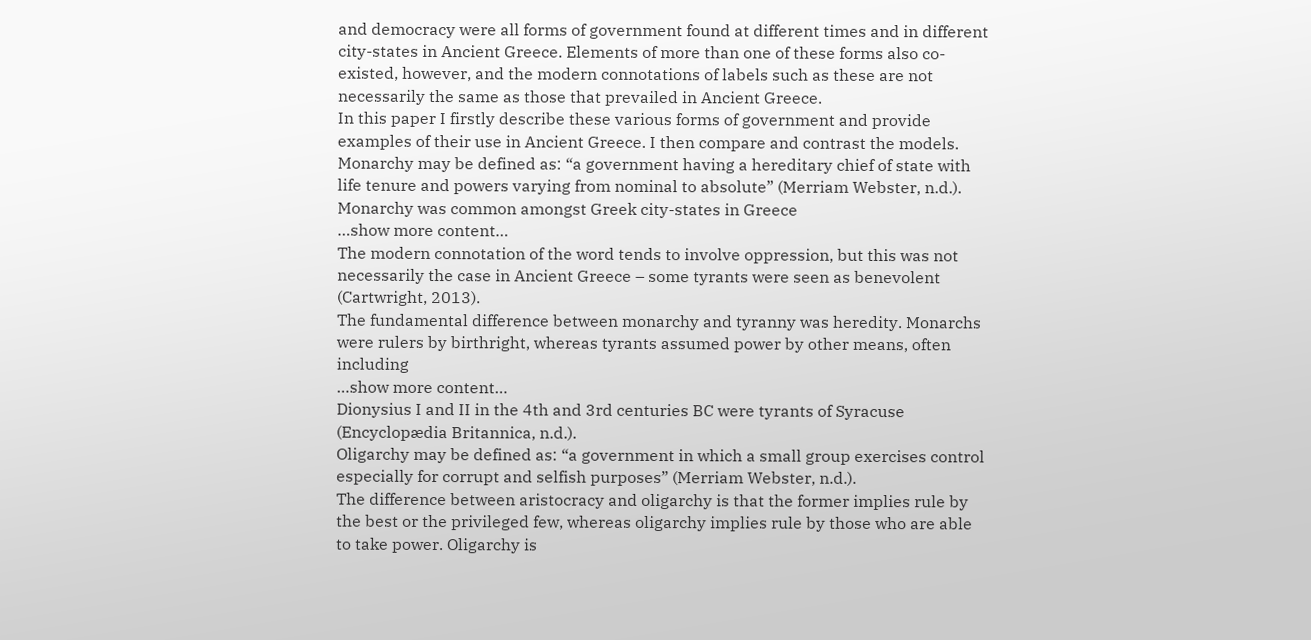and democracy were all forms of government found at different times and in different city-states in Ancient Greece. Elements of more than one of these forms also co-existed, however, and the modern connotations of labels such as these are not necessarily the same as those that prevailed in Ancient Greece.
In this paper I firstly describe these various forms of government and provide examples of their use in Ancient Greece. I then compare and contrast the models.
Monarchy may be defined as: “a government having a hereditary chief of state with life tenure and powers varying from nominal to absolute” (Merriam Webster, n.d.).
Monarchy was common amongst Greek city-states in Greece
…show more content…
The modern connotation of the word tends to involve oppression, but this was not necessarily the case in Ancient Greece – some tyrants were seen as benevolent (Cartwright, 2013).
The fundamental difference between monarchy and tyranny was heredity. Monarchs were rulers by birthright, whereas tyrants assumed power by other means, often including
…show more content…
Dionysius I and II in the 4th and 3rd centuries BC were tyrants of Syracuse (Encyclopædia Britannica, n.d.).
Oligarchy may be defined as: “a government in which a small group exercises control especially for corrupt and selfish purposes” (Merriam Webster, n.d.).
The difference between aristocracy and oligarchy is that the former implies rule by the best or the privileged few, whereas oligarchy implies rule by those who are able to take power. Oligarchy is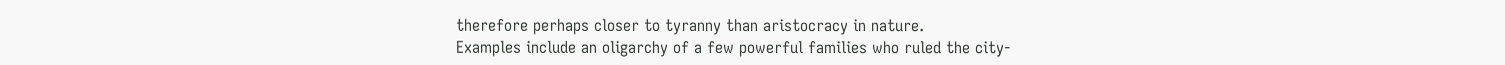therefore perhaps closer to tyranny than aristocracy in nature.
Examples include an oligarchy of a few powerful families who ruled the city-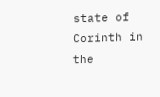state of Corinth in the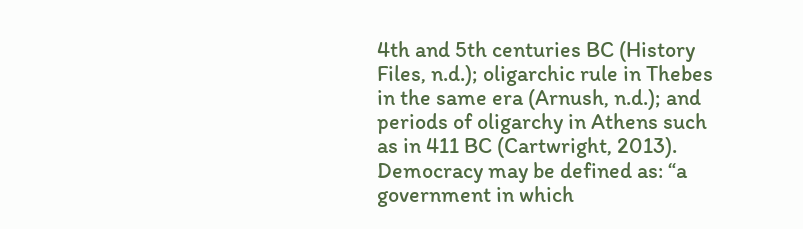4th and 5th centuries BC (History Files, n.d.); oligarchic rule in Thebes in the same era (Arnush, n.d.); and periods of oligarchy in Athens such as in 411 BC (Cartwright, 2013).
Democracy may be defined as: “a government in which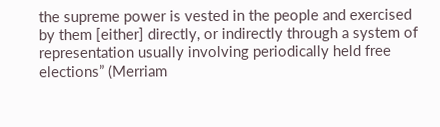the supreme power is vested in the people and exercised by them [either] directly, or indirectly through a system of representation usually involving periodically held free elections” (Merriam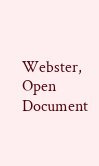Webster,
Open Document